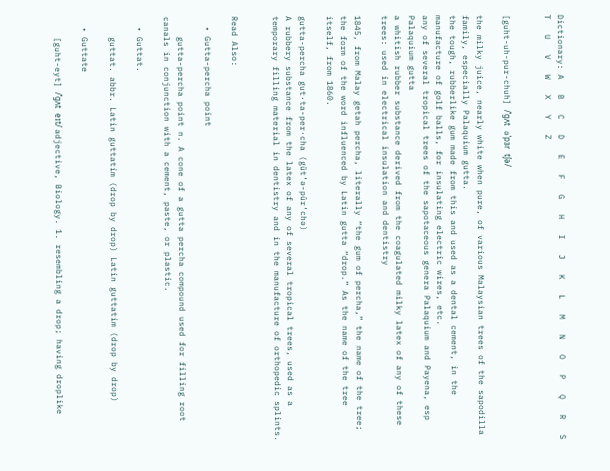Dictionary: A   B   C   D   E   F   G   H   I   J   K   L   M   N   O   P   Q   R   S   T   U   V   W   X   Y   Z


[guht-uh-pur-chuh] /ˈgʌt əˈpɜr tʃə/

the milky juice, nearly white when pure, of various Malaysian trees of the sapodilla family, especially Palaquium gutta.
the tough, rubberlike gum made from this and used as a dental cement, in the manufacture of golf balls, for insulating electric wires, etc.
any of several tropical trees of the sapotaceous genera Palaquium and Payena, esp Palaquium gutta
a whitish rubber substance derived from the coagulated milky latex of any of these trees: used in electrical insulation and dentistry

1845, from Malay getah percha, literally “the gum of percha,” the name of the tree; the form of the word influenced by Latin gutta “drop.” As the name of the tree itself, from 1860.

gutta-percha gut·ta-per·cha (gŭt’ə-pûr’chə)
A rubbery substance from the latex of any of several tropical trees, used as a temporary filling material in dentistry and in the manufacture of orthopedic splints.


Read Also:

  • Gutta-percha point

    gutta-percha point n. A cone of a gutta percha compound used for filling root canals in conjunction with a cement, paste, or plastic.

  • Guttat.

    guttat. abbr. Latin guttatim (drop by drop) Latin guttatim (drop by drop)

  • Guttate

    [guht-eyt] /ˈgʌt eɪt/ adjective, Biology. 1. resembling a drop; having droplike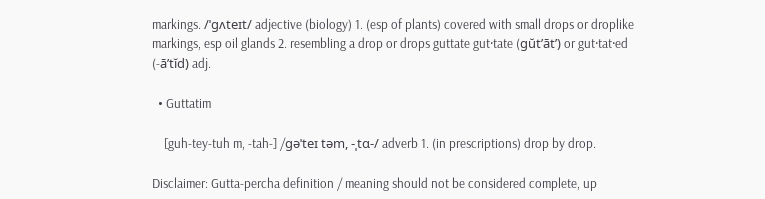markings. /ˈɡʌteɪt/ adjective (biology) 1. (esp of plants) covered with small drops or droplike markings, esp oil glands 2. resembling a drop or drops guttate gut·tate (gŭt’āt’) or gut·tat·ed (-ā’tĭd) adj.

  • Guttatim

    [guh-tey-tuh m, -tah-] /gəˈteɪ təm, -ˌtɑ-/ adverb 1. (in prescriptions) drop by drop.

Disclaimer: Gutta-percha definition / meaning should not be considered complete, up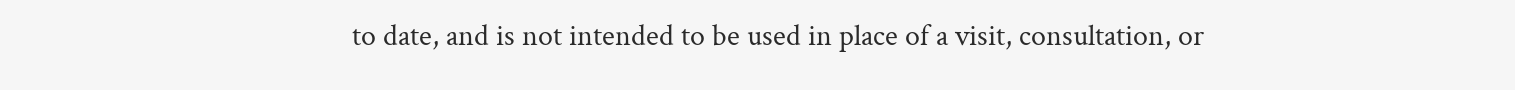to date, and is not intended to be used in place of a visit, consultation, or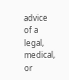advice of a legal, medical, or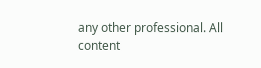any other professional. All content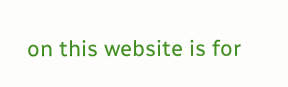on this website is for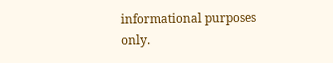informational purposes only.